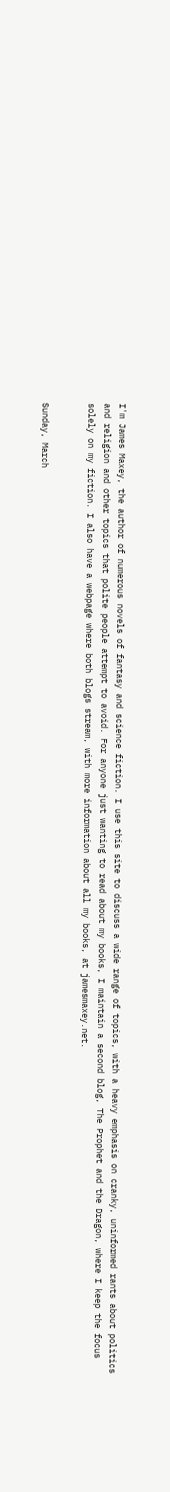I'm James Maxey, the author of numerous novels of fantasy and science fiction. I use this site to discuss a wide range of topics, with a heavy emphasis on cranky, uninformed rants about politics and religion and other topics that polite people attempt to avoid. For anyone just wanting to read about my books, I maintain a second blog, The Prophet and the Dragon, where I keep the focus solely on my fiction. I also have a webpage where both blogs stream, with more information about all my books, at jamesmaxey.net.


Sunday, March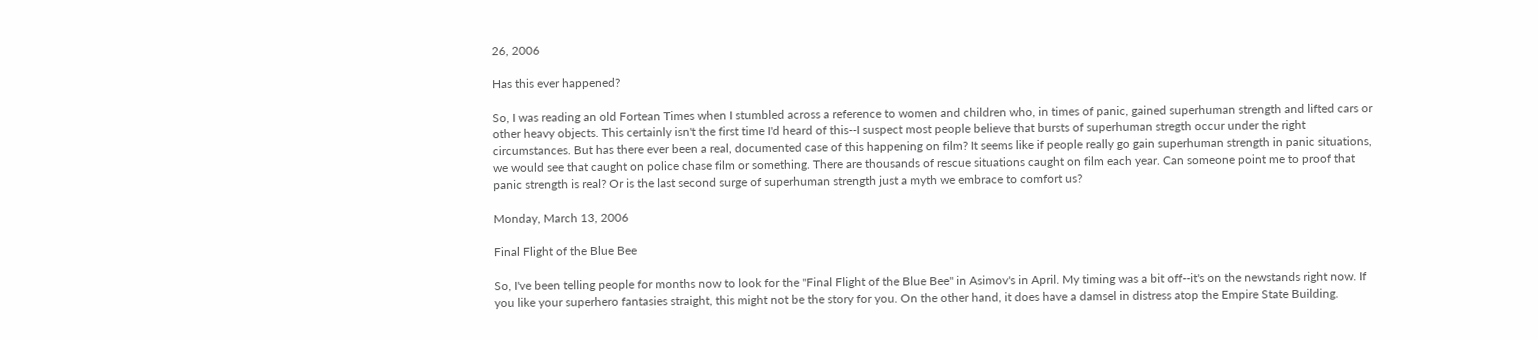26, 2006

Has this ever happened?

So, I was reading an old Fortean Times when I stumbled across a reference to women and children who, in times of panic, gained superhuman strength and lifted cars or other heavy objects. This certainly isn't the first time I'd heard of this--I suspect most people believe that bursts of superhuman stregth occur under the right circumstances. But has there ever been a real, documented case of this happening on film? It seems like if people really go gain superhuman strength in panic situations, we would see that caught on police chase film or something. There are thousands of rescue situations caught on film each year. Can someone point me to proof that panic strength is real? Or is the last second surge of superhuman strength just a myth we embrace to comfort us?

Monday, March 13, 2006

Final Flight of the Blue Bee

So, I've been telling people for months now to look for the "Final Flight of the Blue Bee" in Asimov's in April. My timing was a bit off--it's on the newstands right now. If you like your superhero fantasies straight, this might not be the story for you. On the other hand, it does have a damsel in distress atop the Empire State Building.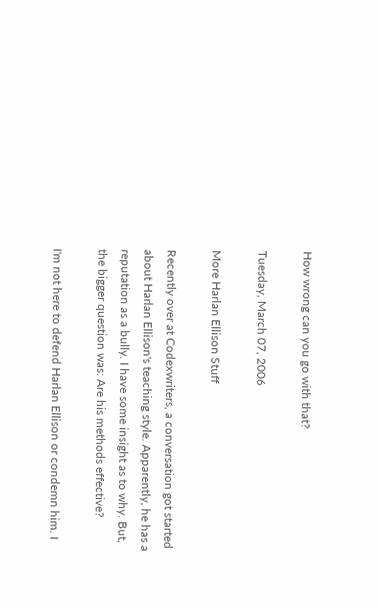How wrong can you go with that?

Tuesday, March 07, 2006

More Harlan Ellison Stuff

Recently over at Codexwriters, a conversation got started about Harlan Ellison's teaching style. Apparently, he has a reputation as a bully. I have some insight as to why. But, the bigger question was: Are his methods effective?

I'm not here to defend Harlan Ellison or condemn him. I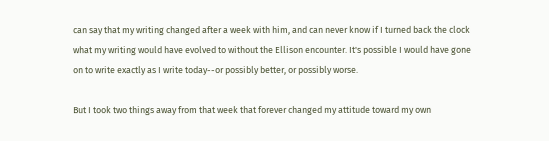can say that my writing changed after a week with him, and can never know if I turned back the clock what my writing would have evolved to without the Ellison encounter. It's possible I would have gone on to write exactly as I write today--or possibly better, or possibly worse.

But I took two things away from that week that forever changed my attitude toward my own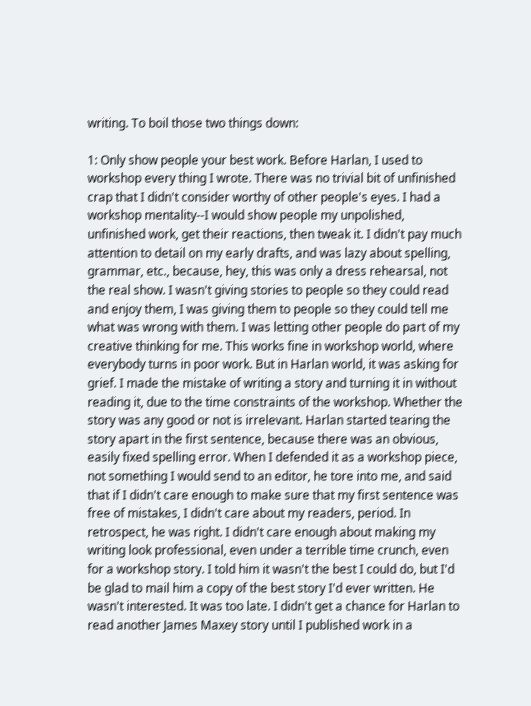writing. To boil those two things down:

1: Only show people your best work. Before Harlan, I used to workshop every thing I wrote. There was no trivial bit of unfinished crap that I didn't consider worthy of other people's eyes. I had a workshop mentality--I would show people my unpolished, unfinished work, get their reactions, then tweak it. I didn't pay much attention to detail on my early drafts, and was lazy about spelling, grammar, etc., because, hey, this was only a dress rehearsal, not the real show. I wasn't giving stories to people so they could read and enjoy them, I was giving them to people so they could tell me what was wrong with them. I was letting other people do part of my creative thinking for me. This works fine in workshop world, where everybody turns in poor work. But in Harlan world, it was asking for grief. I made the mistake of writing a story and turning it in without reading it, due to the time constraints of the workshop. Whether the story was any good or not is irrelevant. Harlan started tearing the story apart in the first sentence, because there was an obvious, easily fixed spelling error. When I defended it as a workshop piece, not something I would send to an editor, he tore into me, and said that if I didn't care enough to make sure that my first sentence was free of mistakes, I didn't care about my readers, period. In retrospect, he was right. I didn't care enough about making my writing look professional, even under a terrible time crunch, even for a workshop story. I told him it wasn't the best I could do, but I'd be glad to mail him a copy of the best story I'd ever written. He wasn't interested. It was too late. I didn't get a chance for Harlan to read another James Maxey story until I published work in a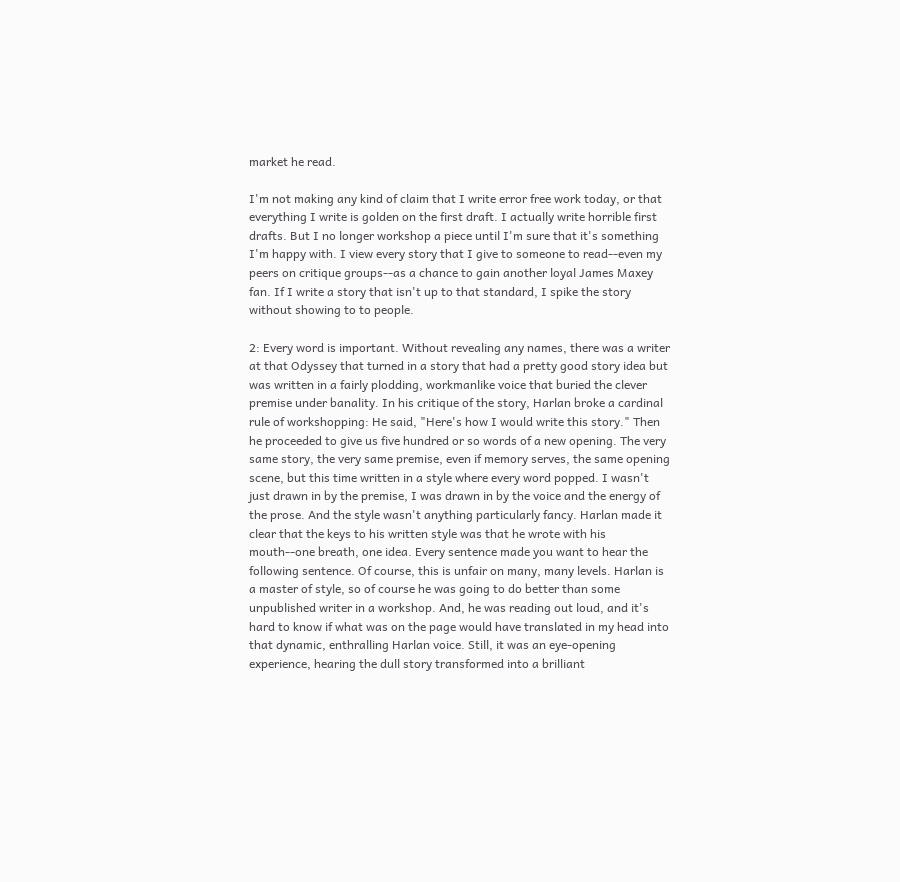market he read.

I'm not making any kind of claim that I write error free work today, or that everything I write is golden on the first draft. I actually write horrible first drafts. But I no longer workshop a piece until I'm sure that it's something I'm happy with. I view every story that I give to someone to read--even my peers on critique groups--as a chance to gain another loyal James Maxey fan. If I write a story that isn't up to that standard, I spike the story without showing to to people.

2: Every word is important. Without revealing any names, there was a writer at that Odyssey that turned in a story that had a pretty good story idea but was written in a fairly plodding, workmanlike voice that buried the clever premise under banality. In his critique of the story, Harlan broke a cardinal rule of workshopping: He said, "Here's how I would write this story." Then he proceeded to give us five hundred or so words of a new opening. The very same story, the very same premise, even if memory serves, the same opening scene, but this time written in a style where every word popped. I wasn't just drawn in by the premise, I was drawn in by the voice and the energy of the prose. And the style wasn't anything particularly fancy. Harlan made it clear that the keys to his written style was that he wrote with his mouth--one breath, one idea. Every sentence made you want to hear the following sentence. Of course, this is unfair on many, many levels. Harlan is a master of style, so of course he was going to do better than some unpublished writer in a workshop. And, he was reading out loud, and it's hard to know if what was on the page would have translated in my head into that dynamic, enthralling Harlan voice. Still, it was an eye-opening experience, hearing the dull story transformed into a brilliant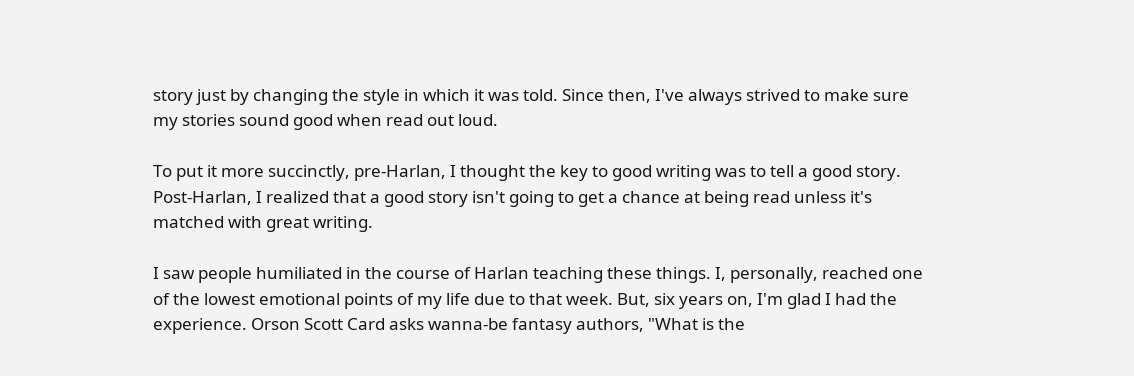story just by changing the style in which it was told. Since then, I've always strived to make sure my stories sound good when read out loud.

To put it more succinctly, pre-Harlan, I thought the key to good writing was to tell a good story. Post-Harlan, I realized that a good story isn't going to get a chance at being read unless it's matched with great writing.

I saw people humiliated in the course of Harlan teaching these things. I, personally, reached one of the lowest emotional points of my life due to that week. But, six years on, I'm glad I had the experience. Orson Scott Card asks wanna-be fantasy authors, "What is the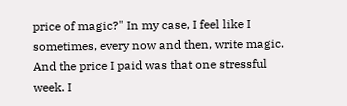price of magic?" In my case, I feel like I sometimes, every now and then, write magic. And the price I paid was that one stressful week. I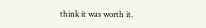think it was worth it.